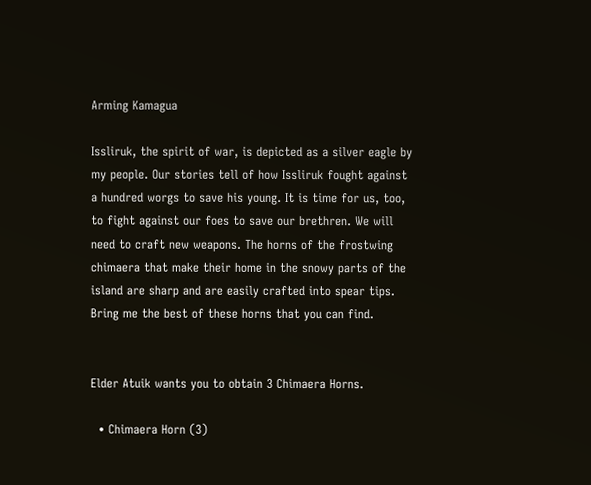Arming Kamagua

Issliruk, the spirit of war, is depicted as a silver eagle by my people. Our stories tell of how Issliruk fought against a hundred worgs to save his young. It is time for us, too, to fight against our foes to save our brethren. We will need to craft new weapons. The horns of the frostwing chimaera that make their home in the snowy parts of the island are sharp and are easily crafted into spear tips. Bring me the best of these horns that you can find.


Elder Atuik wants you to obtain 3 Chimaera Horns.

  • Chimaera Horn (3)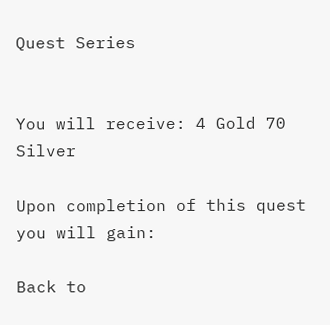Quest Series


You will receive: 4 Gold 70 Silver

Upon completion of this quest you will gain:

Back to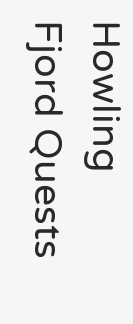Howling Fjord Quests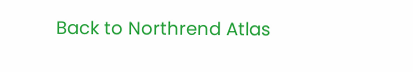Back to Northrend Atlas